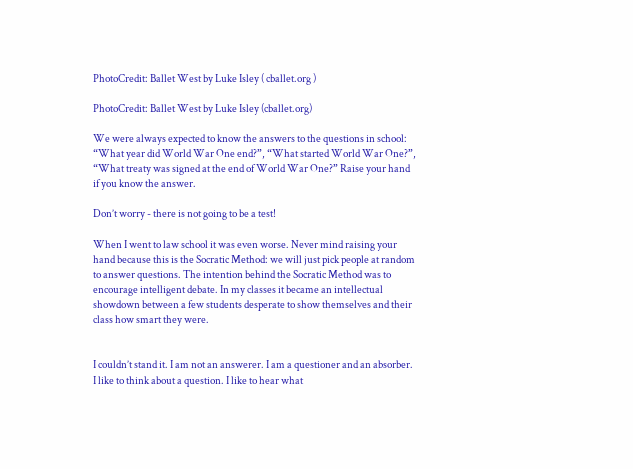PhotoCredit: Ballet West by Luke Isley ( cballet.org )

PhotoCredit: Ballet West by Luke Isley (cballet.org)

We were always expected to know the answers to the questions in school: “What year did World War One end?”, “What started World War One?”, “What treaty was signed at the end of World War One?” Raise your hand if you know the answer.

Don’t worry - there is not going to be a test!

When I went to law school it was even worse. Never mind raising your hand because this is the Socratic Method: we will just pick people at random to answer questions. The intention behind the Socratic Method was to encourage intelligent debate. In my classes it became an intellectual showdown between a few students desperate to show themselves and their class how smart they were.


I couldn’t stand it. I am not an answerer. I am a questioner and an absorber. I like to think about a question. I like to hear what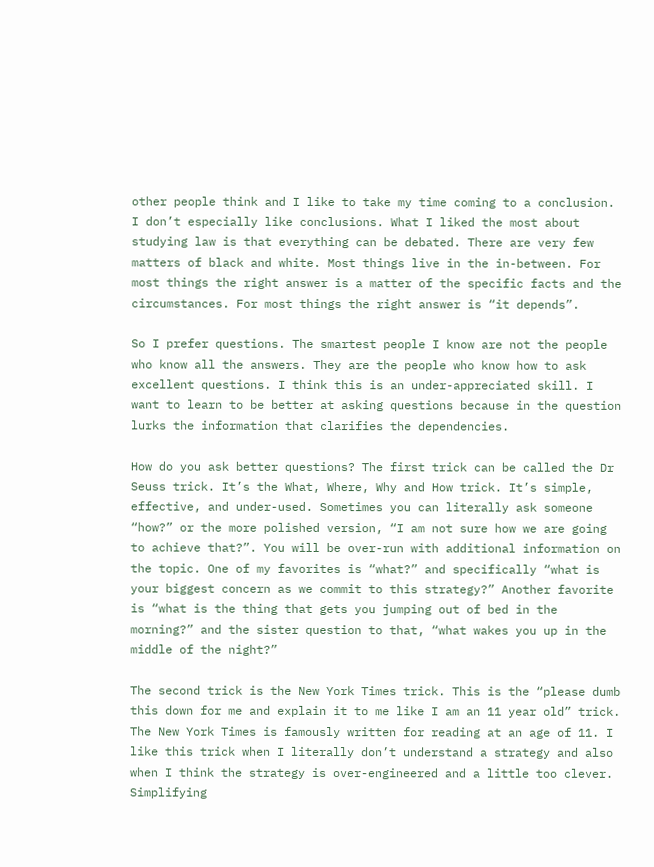other people think and I like to take my time coming to a conclusion. I don’t especially like conclusions. What I liked the most about studying law is that everything can be debated. There are very few matters of black and white. Most things live in the in-between. For most things the right answer is a matter of the specific facts and the circumstances. For most things the right answer is “it depends”.

So I prefer questions. The smartest people I know are not the people who know all the answers. They are the people who know how to ask excellent questions. I think this is an under-appreciated skill. I want to learn to be better at asking questions because in the question lurks the information that clarifies the dependencies.

How do you ask better questions? The first trick can be called the Dr Seuss trick. It’s the What, Where, Why and How trick. It’s simple, effective, and under-used. Sometimes you can literally ask someone “how?” or the more polished version, “I am not sure how we are going to achieve that?”. You will be over-run with additional information on the topic. One of my favorites is “what?” and specifically “what is your biggest concern as we commit to this strategy?” Another favorite is “what is the thing that gets you jumping out of bed in the morning?” and the sister question to that, “what wakes you up in the middle of the night?”

The second trick is the New York Times trick. This is the “please dumb this down for me and explain it to me like I am an 11 year old” trick. The New York Times is famously written for reading at an age of 11. I like this trick when I literally don’t understand a strategy and also when I think the strategy is over-engineered and a little too clever. Simplifying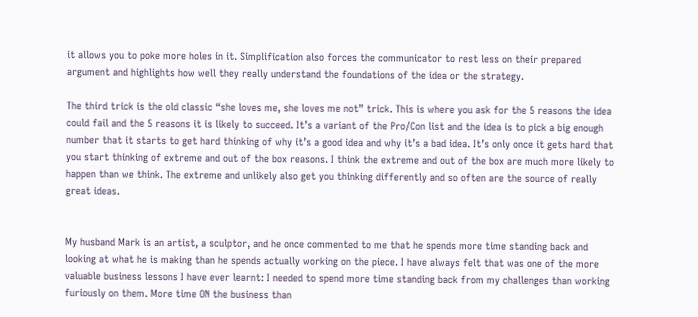it allows you to poke more holes in it. Simplification also forces the communicator to rest less on their prepared argument and highlights how well they really understand the foundations of the idea or the strategy.

The third trick is the old classic “she loves me, she loves me not” trick. This is where you ask for the 5 reasons the idea could fail and the 5 reasons it is likely to succeed. It’s a variant of the Pro/Con list and the idea is to pick a big enough number that it starts to get hard thinking of why it’s a good idea and why it’s a bad idea. It’s only once it gets hard that you start thinking of extreme and out of the box reasons. I think the extreme and out of the box are much more likely to happen than we think. The extreme and unlikely also get you thinking differently and so often are the source of really great ideas.


My husband Mark is an artist, a sculptor, and he once commented to me that he spends more time standing back and looking at what he is making than he spends actually working on the piece. I have always felt that was one of the more valuable business lessons I have ever learnt: I needed to spend more time standing back from my challenges than working furiously on them. More time ON the business than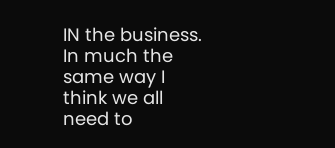IN the business. In much the same way I think we all need to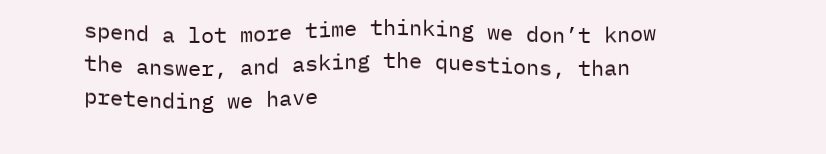spend a lot more time thinking we don’t know the answer, and asking the questions, than pretending we have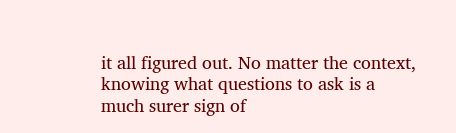it all figured out. No matter the context, knowing what questions to ask is a much surer sign of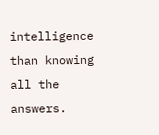intelligence than knowing all the answers.